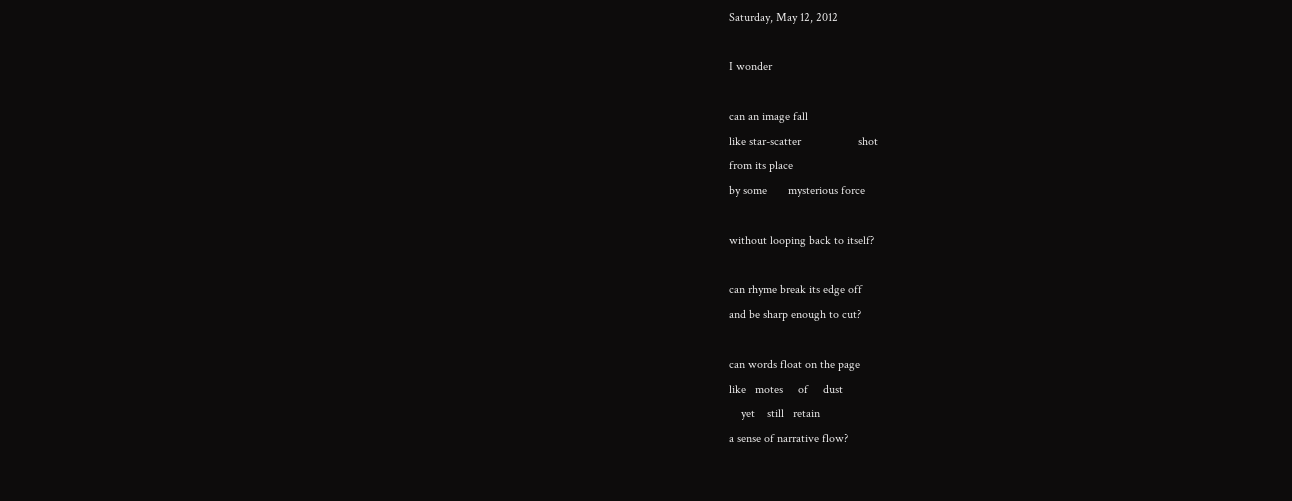Saturday, May 12, 2012

I wonder

can an image fall
like star-scatter                   shot
from its place
by some       mysterious force

without looping back to itself?

can rhyme break its edge off
and be sharp enough to cut?

can words float on the page
like   motes     of     dust
    yet    still   retain
a sense of narrative flow?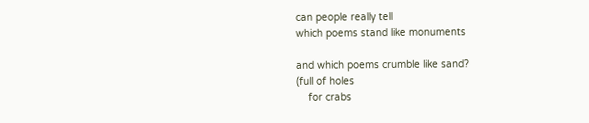can people really tell
which poems stand like monuments

and which poems crumble like sand?
(full of holes
    for crabs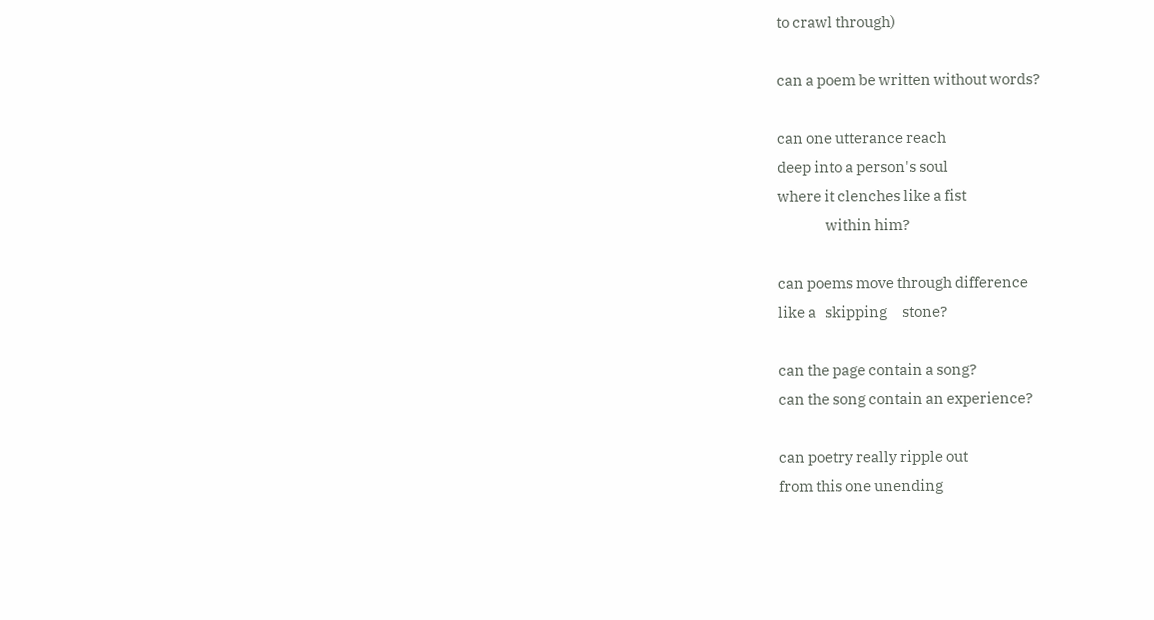to crawl through)

can a poem be written without words?

can one utterance reach
deep into a person's soul
where it clenches like a fist
                within him?

can poems move through difference
like a   skipping     stone?

can the page contain a song?
can the song contain an experience?

can poetry really ripple out
from this one unending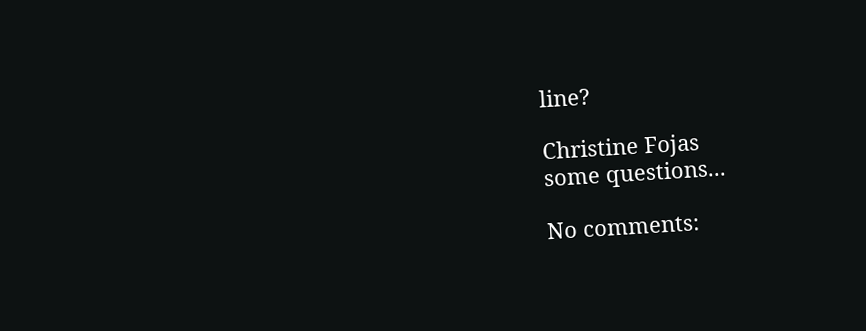line?

Christine Fojas
some questions...

No comments: